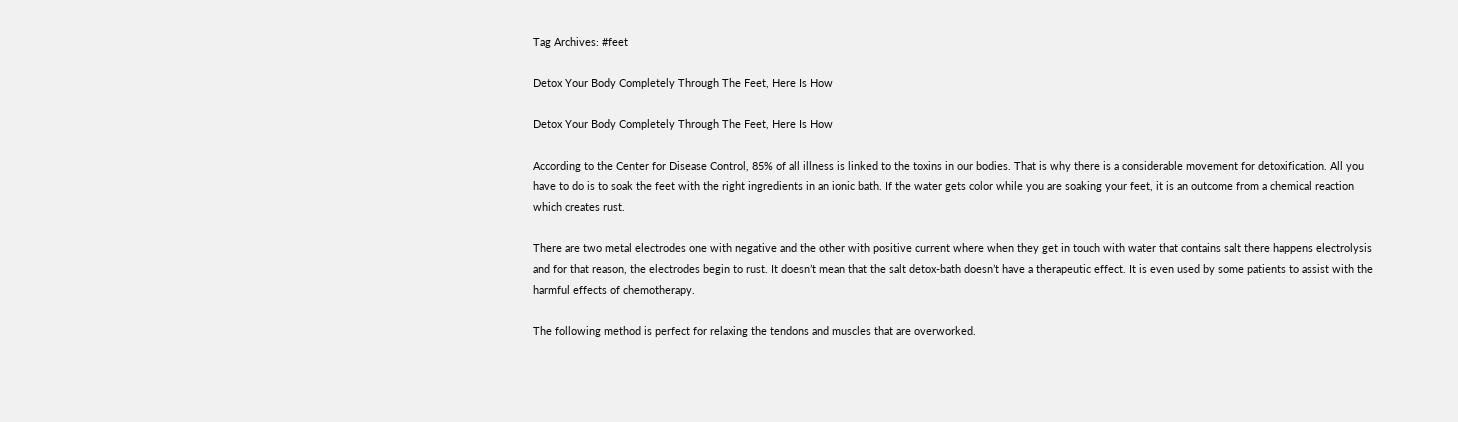Tag Archives: #feet

Detox Your Body Completely Through The Feet, Here Is How

Detox Your Body Completely Through The Feet, Here Is How

According to the Center for Disease Control, 85% of all illness is linked to the toxins in our bodies. That is why there is a considerable movement for detoxification. All you have to do is to soak the feet with the right ingredients in an ionic bath. If the water gets color while you are soaking your feet, it is an outcome from a chemical reaction which creates rust.

There are two metal electrodes one with negative and the other with positive current where when they get in touch with water that contains salt there happens electrolysis and for that reason, the electrodes begin to rust. It doesn’t mean that the salt detox-bath doesn’t have a therapeutic effect. It is even used by some patients to assist with the harmful effects of chemotherapy.

The following method is perfect for relaxing the tendons and muscles that are overworked.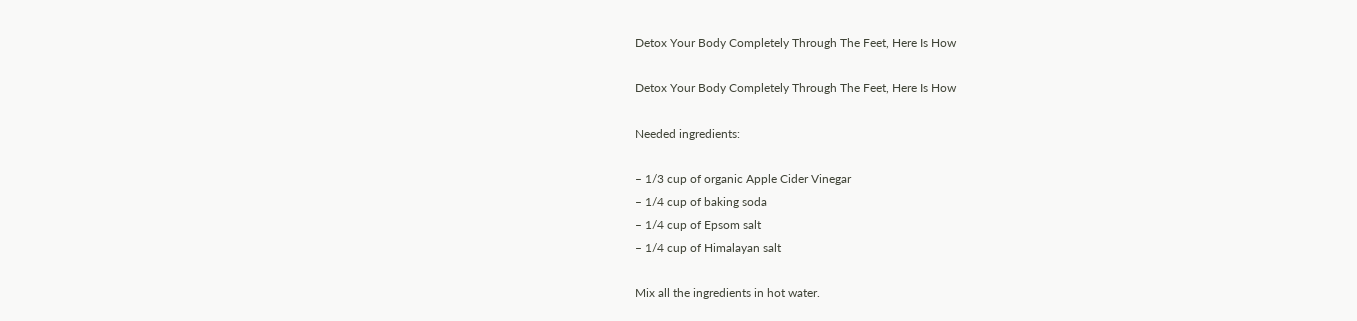Detox Your Body Completely Through The Feet, Here Is How

Detox Your Body Completely Through The Feet, Here Is How

Needed ingredients:

– 1/3 cup of organic Apple Cider Vinegar
– 1/4 cup of baking soda
– 1/4 cup of Epsom salt
– 1/4 cup of Himalayan salt

Mix all the ingredients in hot water.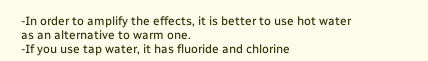-In order to amplify the effects, it is better to use hot water as an alternative to warm one.
-If you use tap water, it has fluoride and chlorine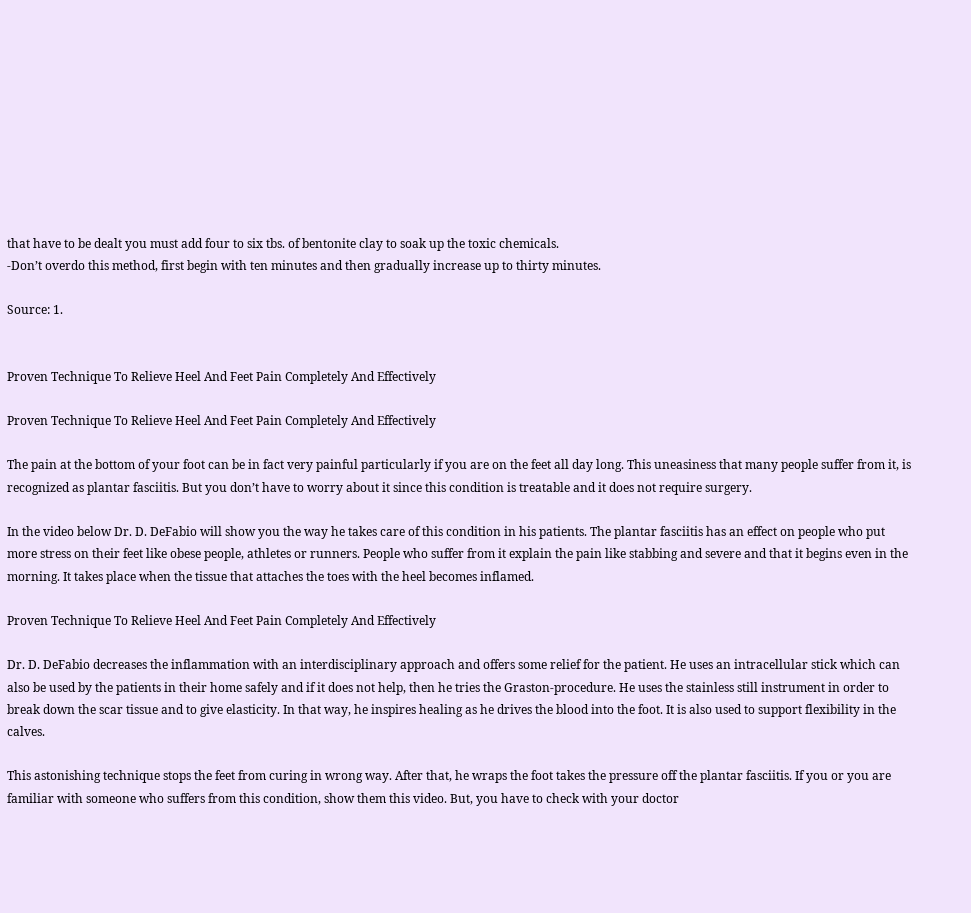that have to be dealt you must add four to six tbs. of bentonite clay to soak up the toxic chemicals.
-Don’t overdo this method, first begin with ten minutes and then gradually increase up to thirty minutes.

Source: 1.


Proven Technique To Relieve Heel And Feet Pain Completely And Effectively

Proven Technique To Relieve Heel And Feet Pain Completely And Effectively

The pain at the bottom of your foot can be in fact very painful particularly if you are on the feet all day long. This uneasiness that many people suffer from it, is recognized as plantar fasciitis. But you don’t have to worry about it since this condition is treatable and it does not require surgery.

In the video below Dr. D. DeFabio will show you the way he takes care of this condition in his patients. The plantar fasciitis has an effect on people who put more stress on their feet like obese people, athletes or runners. People who suffer from it explain the pain like stabbing and severe and that it begins even in the morning. It takes place when the tissue that attaches the toes with the heel becomes inflamed.

Proven Technique To Relieve Heel And Feet Pain Completely And Effectively

Dr. D. DeFabio decreases the inflammation with an interdisciplinary approach and offers some relief for the patient. He uses an intracellular stick which can also be used by the patients in their home safely and if it does not help, then he tries the Graston-procedure. He uses the stainless still instrument in order to break down the scar tissue and to give elasticity. In that way, he inspires healing as he drives the blood into the foot. It is also used to support flexibility in the calves.

This astonishing technique stops the feet from curing in wrong way. After that, he wraps the foot takes the pressure off the plantar fasciitis. If you or you are familiar with someone who suffers from this condition, show them this video. But, you have to check with your doctor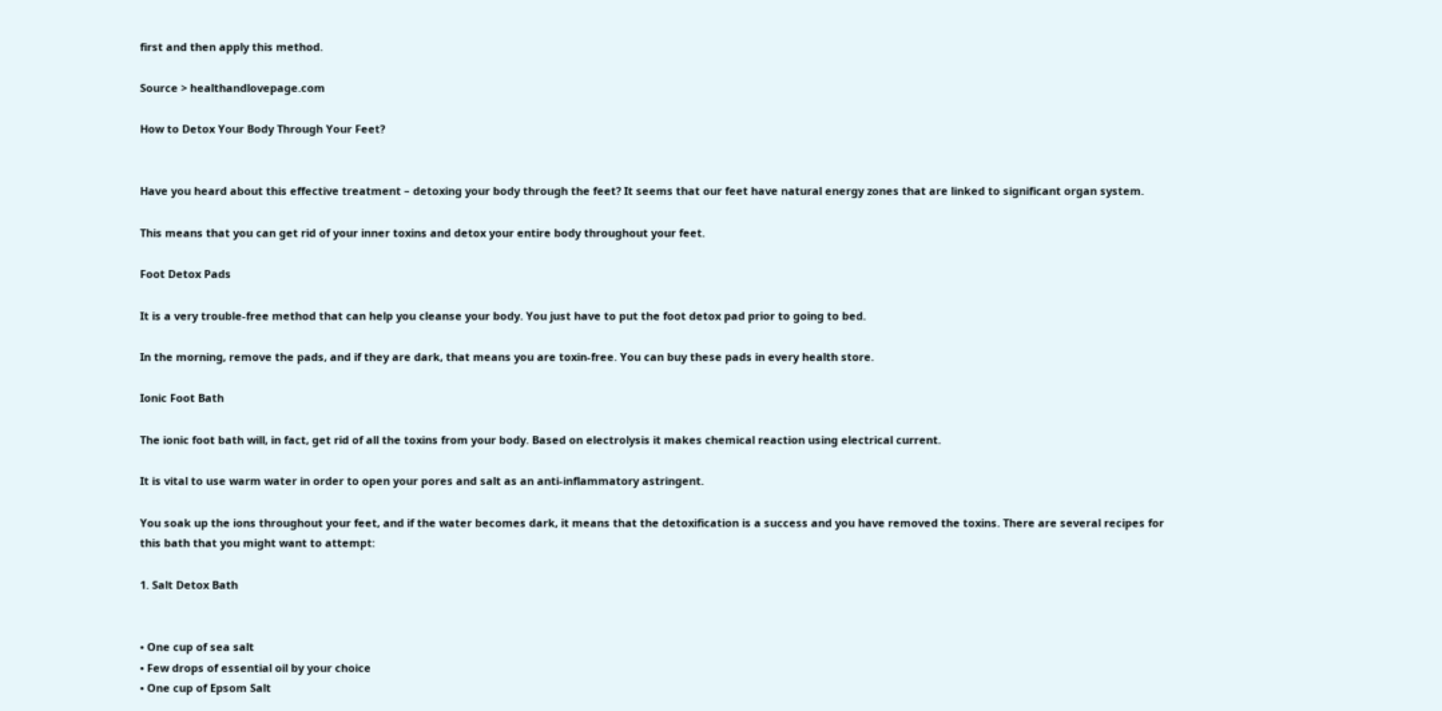first and then apply this method.

Source > healthandlovepage.com

How to Detox Your Body Through Your Feet?


Have you heard about this effective treatment – detoxing your body through the feet? It seems that our feet have natural energy zones that are linked to significant organ system.

This means that you can get rid of your inner toxins and detox your entire body throughout your feet.

Foot Detox Pads

It is a very trouble-free method that can help you cleanse your body. You just have to put the foot detox pad prior to going to bed.

In the morning, remove the pads, and if they are dark, that means you are toxin-free. You can buy these pads in every health store.

Ionic Foot Bath

The ionic foot bath will, in fact, get rid of all the toxins from your body. Based on electrolysis it makes chemical reaction using electrical current.

It is vital to use warm water in order to open your pores and salt as an anti-inflammatory astringent.

You soak up the ions throughout your feet, and if the water becomes dark, it means that the detoxification is a success and you have removed the toxins. There are several recipes for this bath that you might want to attempt:

1. Salt Detox Bath


• One cup of sea salt
• Few drops of essential oil by your choice
• One cup of Epsom Salt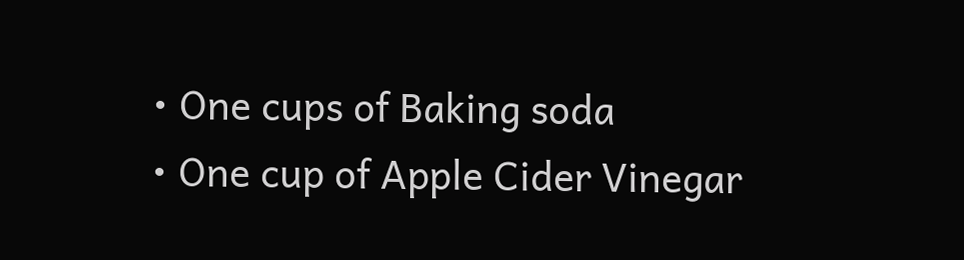• One cups of Baking soda
• One cup of Apple Cider Vinegar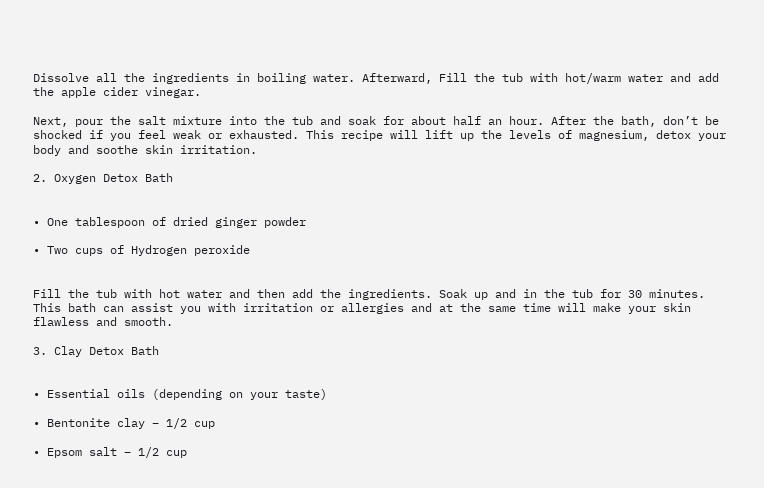Dissolve all the ingredients in boiling water. Afterward, Fill the tub with hot/warm water and add the apple cider vinegar.

Next, pour the salt mixture into the tub and soak for about half an hour. After the bath, don’t be shocked if you feel weak or exhausted. This recipe will lift up the levels of magnesium, detox your body and soothe skin irritation.

2. Oxygen Detox Bath


• One tablespoon of dried ginger powder

• Two cups of Hydrogen peroxide


Fill the tub with hot water and then add the ingredients. Soak up and in the tub for 30 minutes. This bath can assist you with irritation or allergies and at the same time will make your skin flawless and smooth.

3. Clay Detox Bath


• Essential oils (depending on your taste)

• Bentonite clay – 1/2 cup

• Epsom salt – 1/2 cup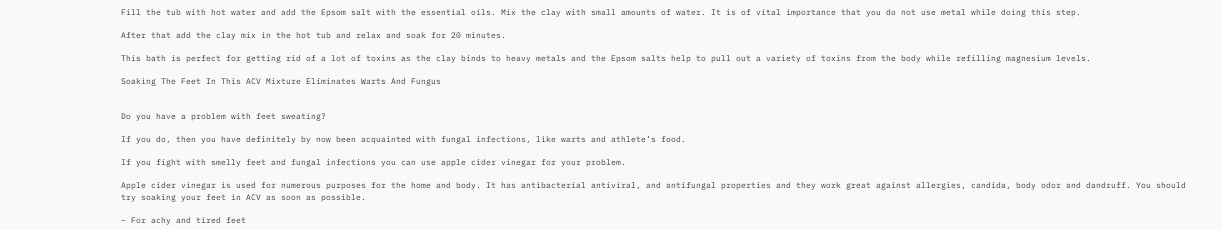Fill the tub with hot water and add the Epsom salt with the essential oils. Mix the clay with small amounts of water. It is of vital importance that you do not use metal while doing this step.

After that add the clay mix in the hot tub and relax and soak for 20 minutes.

This bath is perfect for getting rid of a lot of toxins as the clay binds to heavy metals and the Epsom salts help to pull out a variety of toxins from the body while refilling magnesium levels.

Soaking The Feet In This ACV Mixture Eliminates Warts And Fungus


Do you have a problem with feet sweating?

If you do, then you have definitely by now been acquainted with fungal infections, like warts and athlete’s food.

If you fight with smelly feet and fungal infections you can use apple cider vinegar for your problem.

Apple cider vinegar is used for numerous purposes for the home and body. It has antibacterial antiviral, and antifungal properties and they work great against allergies, candida, body odor and dandruff. You should try soaking your feet in ACV as soon as possible.

– For achy and tired feet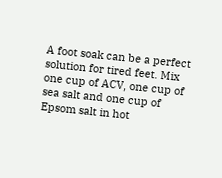A foot soak can be a perfect solution for tired feet. Mix one cup of ACV, one cup of sea salt and one cup of Epsom salt in hot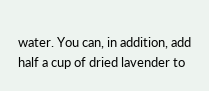water. You can, in addition, add half a cup of dried lavender to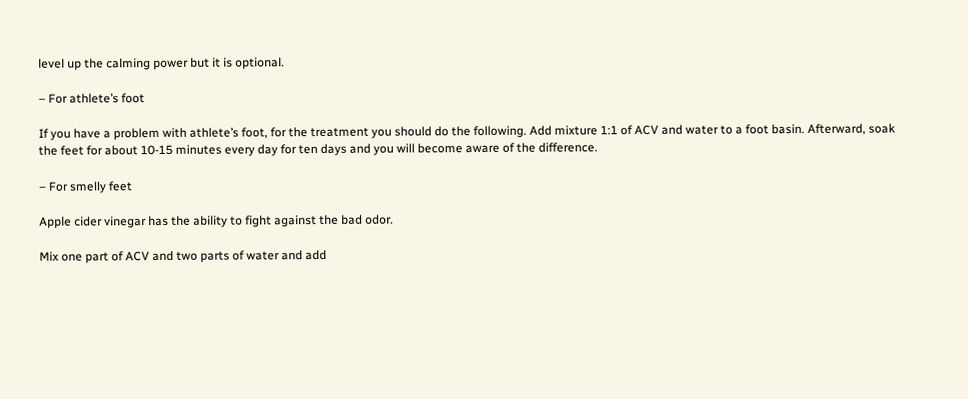level up the calming power but it is optional.

– For athlete’s foot

If you have a problem with athlete’s foot, for the treatment you should do the following. Add mixture 1:1 of ACV and water to a foot basin. Afterward, soak the feet for about 10-15 minutes every day for ten days and you will become aware of the difference.

– For smelly feet

Apple cider vinegar has the ability to fight against the bad odor.

Mix one part of ACV and two parts of water and add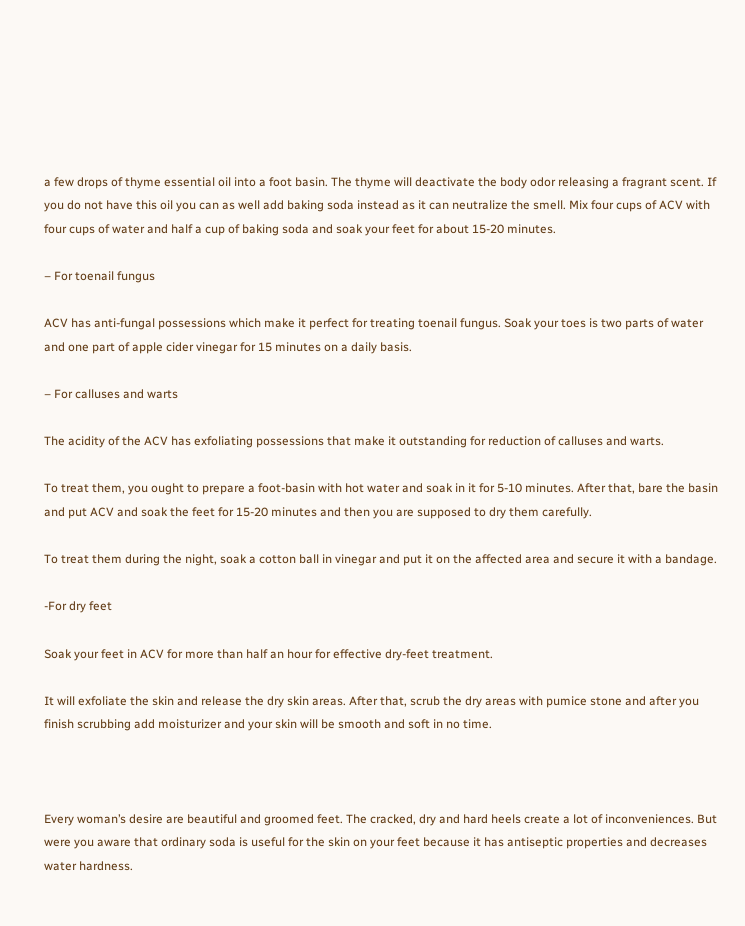a few drops of thyme essential oil into a foot basin. The thyme will deactivate the body odor releasing a fragrant scent. If you do not have this oil you can as well add baking soda instead as it can neutralize the smell. Mix four cups of ACV with four cups of water and half a cup of baking soda and soak your feet for about 15-20 minutes.

– For toenail fungus

ACV has anti-fungal possessions which make it perfect for treating toenail fungus. Soak your toes is two parts of water and one part of apple cider vinegar for 15 minutes on a daily basis.

– For calluses and warts

The acidity of the ACV has exfoliating possessions that make it outstanding for reduction of calluses and warts.

To treat them, you ought to prepare a foot-basin with hot water and soak in it for 5-10 minutes. After that, bare the basin and put ACV and soak the feet for 15-20 minutes and then you are supposed to dry them carefully.

To treat them during the night, soak a cotton ball in vinegar and put it on the affected area and secure it with a bandage.

-For dry feet

Soak your feet in ACV for more than half an hour for effective dry-feet treatment.

It will exfoliate the skin and release the dry skin areas. After that, scrub the dry areas with pumice stone and after you finish scrubbing add moisturizer and your skin will be smooth and soft in no time.



Every woman’s desire are beautiful and groomed feet. The cracked, dry and hard heels create a lot of inconveniences. But were you aware that ordinary soda is useful for the skin on your feet because it has antiseptic properties and decreases water hardness.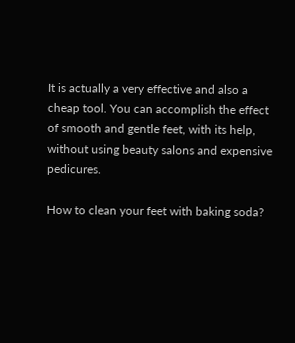It is actually a very effective and also a cheap tool. You can accomplish the effect of smooth and gentle feet, with its help, without using beauty salons and expensive pedicures.

How to clean your feet with baking soda?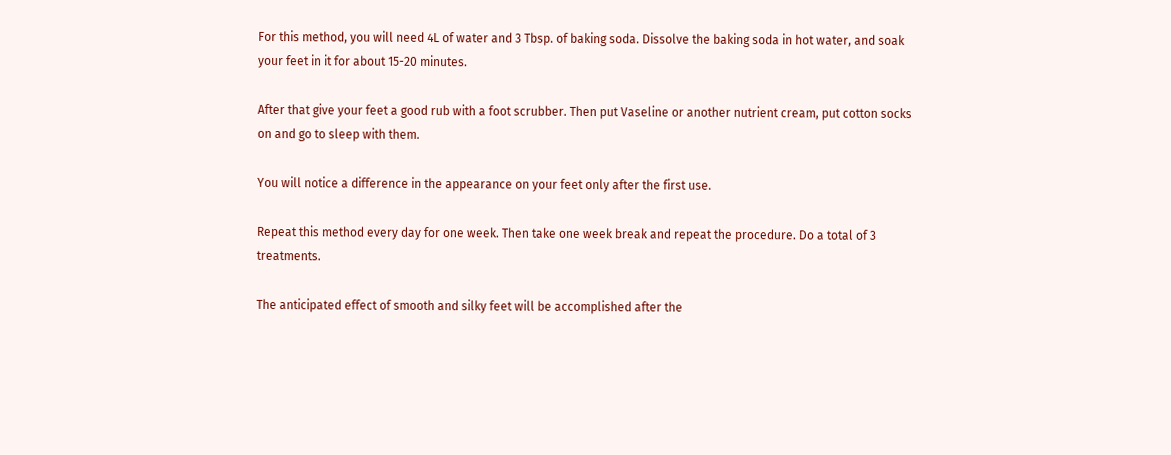For this method, you will need 4L of water and 3 Tbsp. of baking soda. Dissolve the baking soda in hot water, and soak your feet in it for about 15-20 minutes.

After that give your feet a good rub with a foot scrubber. Then put Vaseline or another nutrient cream, put cotton socks on and go to sleep with them.

You will notice a difference in the appearance on your feet only after the first use.

Repeat this method every day for one week. Then take one week break and repeat the procedure. Do a total of 3 treatments.

The anticipated effect of smooth and silky feet will be accomplished after the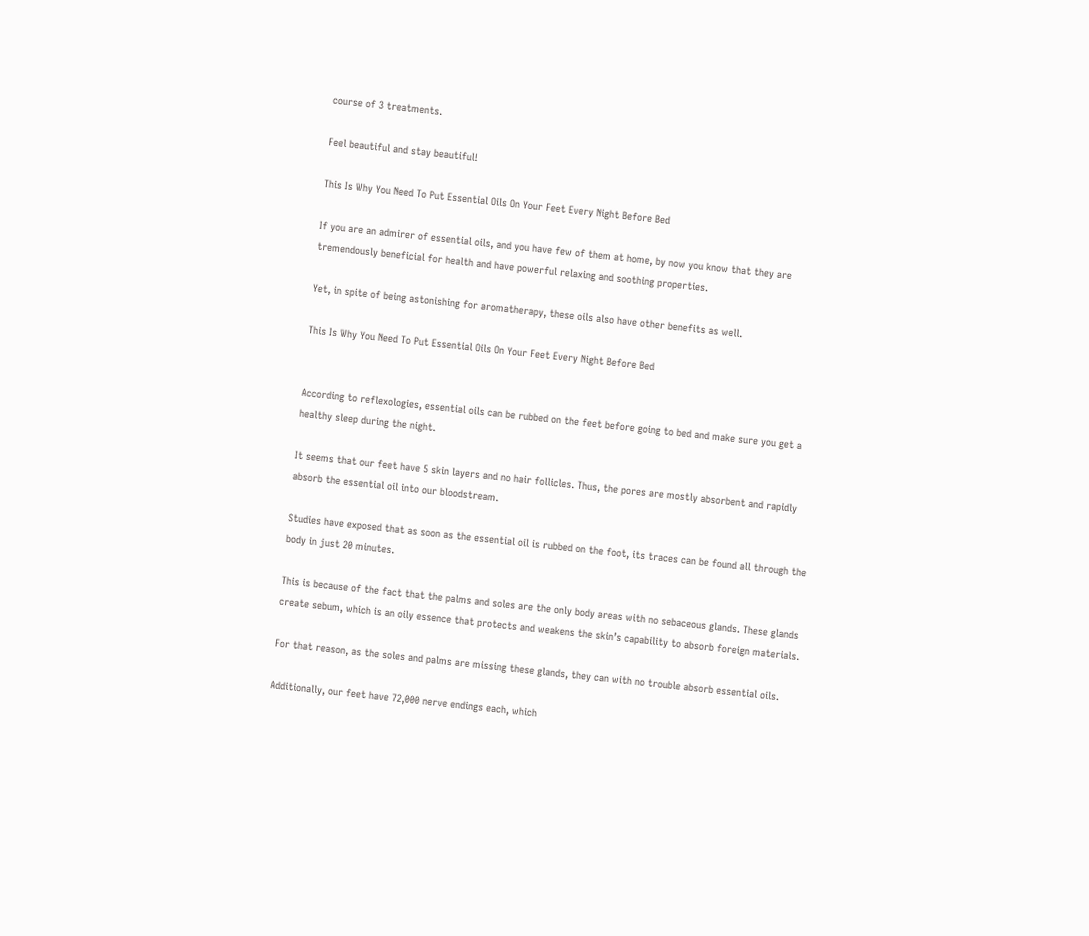course of 3 treatments.

Feel beautiful and stay beautiful!

This Is Why You Need To Put Essential Oils On Your Feet Every Night Before Bed

If you are an admirer of essential oils, and you have few of them at home, by now you know that they are tremendously beneficial for health and have powerful relaxing and soothing properties.

Yet, in spite of being astonishing for aromatherapy, these oils also have other benefits as well.

This Is Why You Need To Put Essential Oils On Your Feet Every Night Before Bed


According to reflexologies, essential oils can be rubbed on the feet before going to bed and make sure you get a healthy sleep during the night.

It seems that our feet have 5 skin layers and no hair follicles. Thus, the pores are mostly absorbent and rapidly absorb the essential oil into our bloodstream.

Studies have exposed that as soon as the essential oil is rubbed on the foot, its traces can be found all through the body in just 20 minutes.

This is because of the fact that the palms and soles are the only body areas with no sebaceous glands. These glands create sebum, which is an oily essence that protects and weakens the skin’s capability to absorb foreign materials.

For that reason, as the soles and palms are missing these glands, they can with no trouble absorb essential oils.

Additionally, our feet have 72,000 nerve endings each, which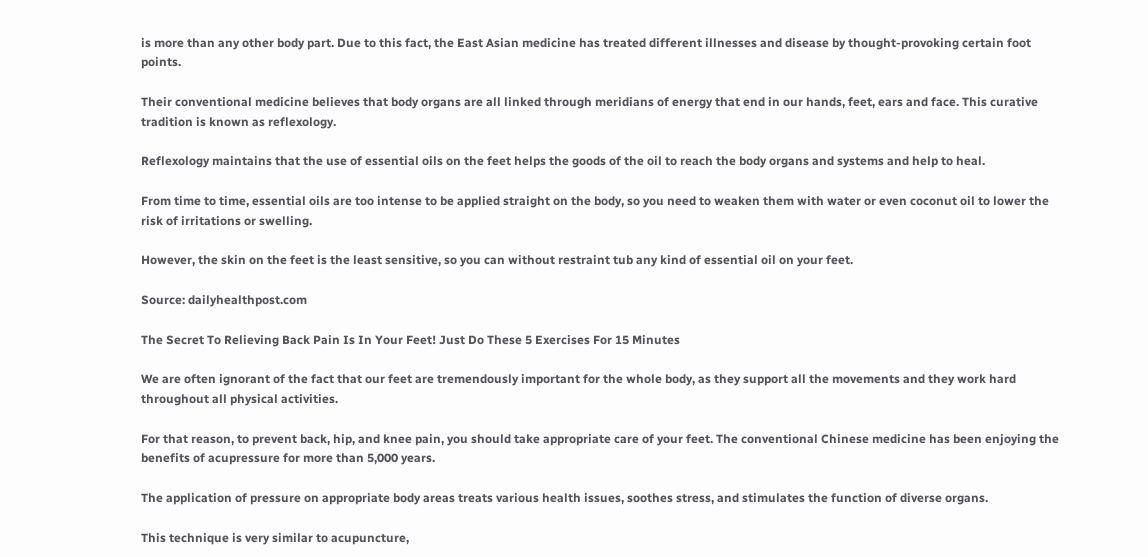is more than any other body part. Due to this fact, the East Asian medicine has treated different illnesses and disease by thought-provoking certain foot points.

Their conventional medicine believes that body organs are all linked through meridians of energy that end in our hands, feet, ears and face. This curative tradition is known as reflexology.

Reflexology maintains that the use of essential oils on the feet helps the goods of the oil to reach the body organs and systems and help to heal.

From time to time, essential oils are too intense to be applied straight on the body, so you need to weaken them with water or even coconut oil to lower the risk of irritations or swelling.

However, the skin on the feet is the least sensitive, so you can without restraint tub any kind of essential oil on your feet.

Source: dailyhealthpost.com

The Secret To Relieving Back Pain Is In Your Feet! Just Do These 5 Exercises For 15 Minutes

We are often ignorant of the fact that our feet are tremendously important for the whole body, as they support all the movements and they work hard throughout all physical activities.

For that reason, to prevent back, hip, and knee pain, you should take appropriate care of your feet. The conventional Chinese medicine has been enjoying the benefits of acupressure for more than 5,000 years.

The application of pressure on appropriate body areas treats various health issues, soothes stress, and stimulates the function of diverse organs.

This technique is very similar to acupuncture,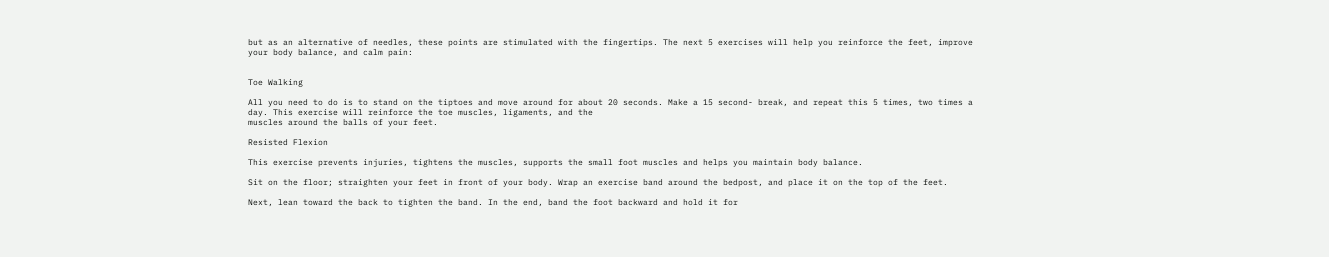but as an alternative of needles, these points are stimulated with the fingertips. The next 5 exercises will help you reinforce the feet, improve your body balance, and calm pain:


Toe Walking

All you need to do is to stand on the tiptoes and move around for about 20 seconds. Make a 15 second- break, and repeat this 5 times, two times a day. This exercise will reinforce the toe muscles, ligaments, and the
muscles around the balls of your feet.

Resisted Flexion

This exercise prevents injuries, tightens the muscles, supports the small foot muscles and helps you maintain body balance.

Sit on the floor; straighten your feet in front of your body. Wrap an exercise band around the bedpost, and place it on the top of the feet.

Next, lean toward the back to tighten the band. In the end, band the foot backward and hold it for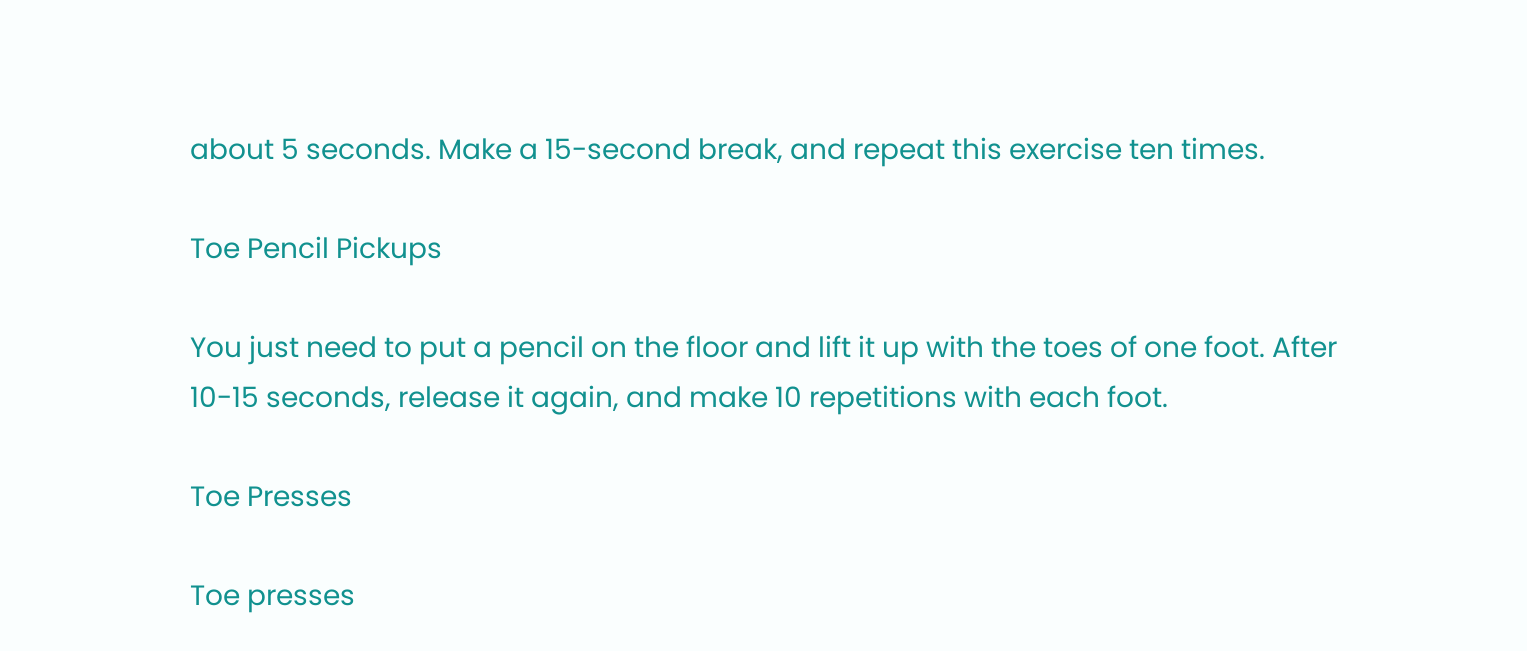about 5 seconds. Make a 15-second break, and repeat this exercise ten times.

Toe Pencil Pickups

You just need to put a pencil on the floor and lift it up with the toes of one foot. After 10-15 seconds, release it again, and make 10 repetitions with each foot.

Toe Presses

Toe presses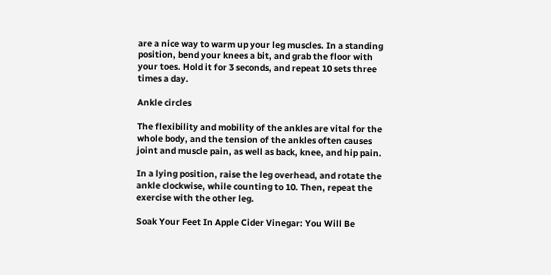are a nice way to warm up your leg muscles. In a standing position, bend your knees a bit, and grab the floor with your toes. Hold it for 3 seconds, and repeat 10 sets three times a day.

Ankle circles

The flexibility and mobility of the ankles are vital for the whole body, and the tension of the ankles often causes joint and muscle pain, as well as back, knee, and hip pain.

In a lying position, raise the leg overhead, and rotate the ankle clockwise, while counting to 10. Then, repeat the exercise with the other leg.

Soak Your Feet In Apple Cider Vinegar: You Will Be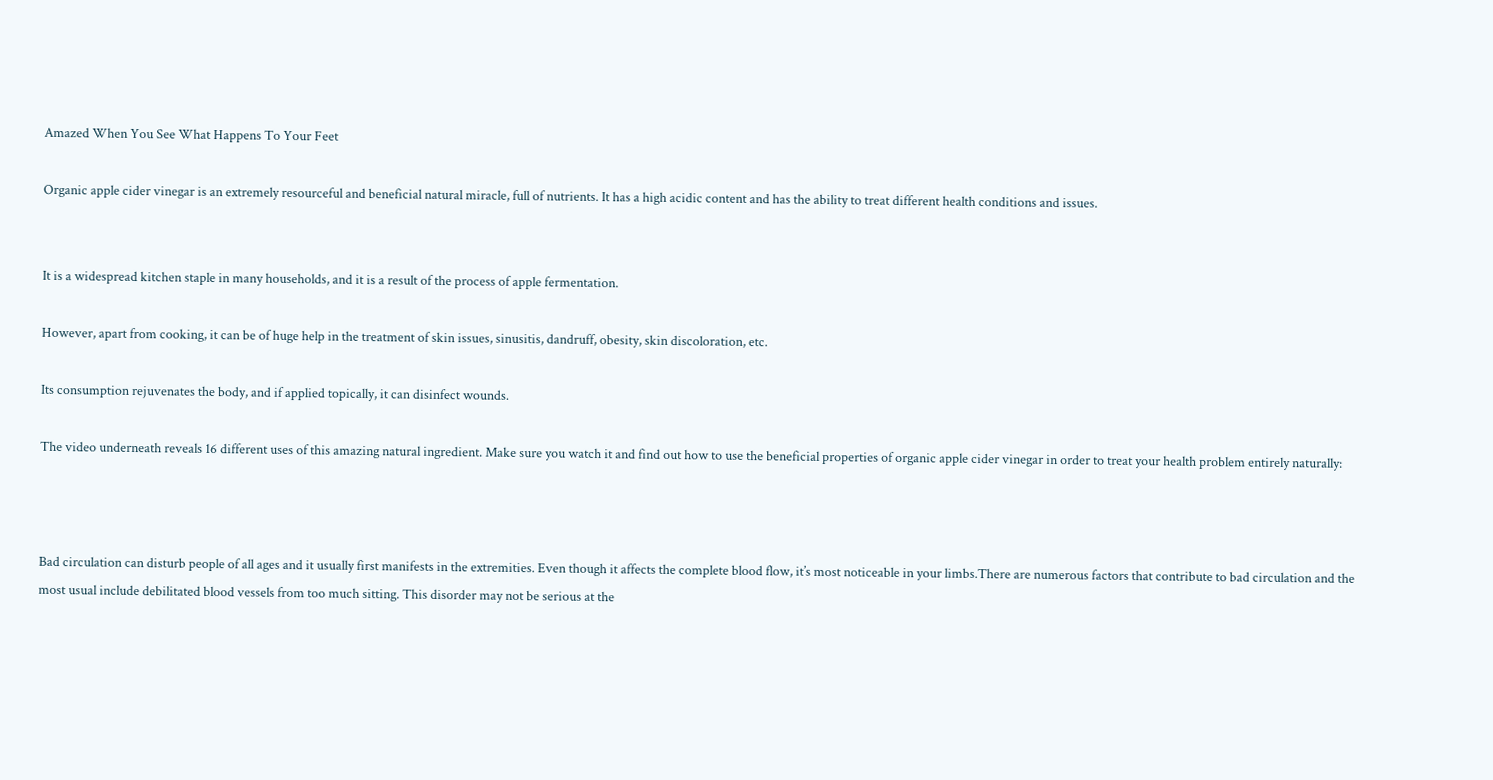Amazed When You See What Happens To Your Feet

Organic apple cider vinegar is an extremely resourceful and beneficial natural miracle, full of nutrients. It has a high acidic content and has the ability to treat different health conditions and issues.


It is a widespread kitchen staple in many households, and it is a result of the process of apple fermentation.

However, apart from cooking, it can be of huge help in the treatment of skin issues, sinusitis, dandruff, obesity, skin discoloration, etc.

Its consumption rejuvenates the body, and if applied topically, it can disinfect wounds.

The video underneath reveals 16 different uses of this amazing natural ingredient. Make sure you watch it and find out how to use the beneficial properties of organic apple cider vinegar in order to treat your health problem entirely naturally:



Bad circulation can disturb people of all ages and it usually first manifests in the extremities. Even though it affects the complete blood flow, it’s most noticeable in your limbs.There are numerous factors that contribute to bad circulation and the most usual include debilitated blood vessels from too much sitting. This disorder may not be serious at the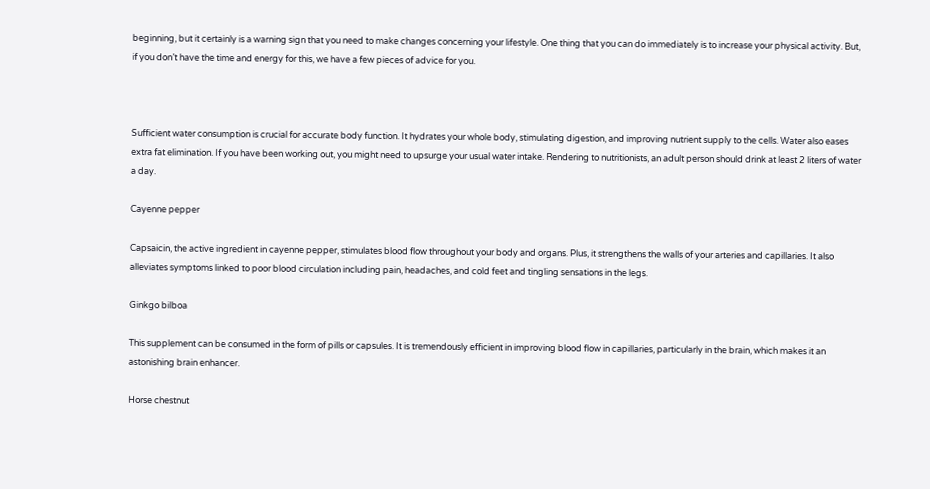beginning, but it certainly is a warning sign that you need to make changes concerning your lifestyle. One thing that you can do immediately is to increase your physical activity. But, if you don’t have the time and energy for this, we have a few pieces of advice for you.



Sufficient water consumption is crucial for accurate body function. It hydrates your whole body, stimulating digestion, and improving nutrient supply to the cells. Water also eases extra fat elimination. If you have been working out, you might need to upsurge your usual water intake. Rendering to nutritionists, an adult person should drink at least 2 liters of water a day.

Cayenne pepper

Capsaicin, the active ingredient in cayenne pepper, stimulates blood flow throughout your body and organs. Plus, it strengthens the walls of your arteries and capillaries. It also alleviates symptoms linked to poor blood circulation including pain, headaches, and cold feet and tingling sensations in the legs.

Ginkgo bilboa

This supplement can be consumed in the form of pills or capsules. It is tremendously efficient in improving blood flow in capillaries, particularly in the brain, which makes it an astonishing brain enhancer.

Horse chestnut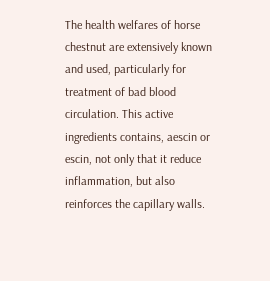The health welfares of horse chestnut are extensively known and used, particularly for treatment of bad blood circulation. This active ingredients contains, aescin or escin, not only that it reduce inflammation, but also reinforces the capillary walls.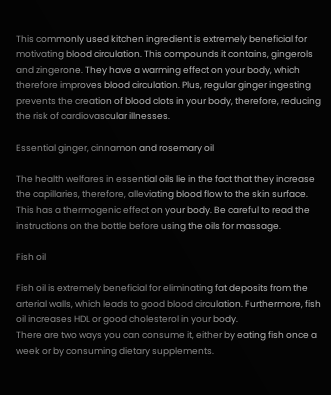This commonly used kitchen ingredient is extremely beneficial for motivating blood circulation. This compounds it contains, gingerols and zingerone. They have a warming effect on your body, which therefore improves blood circulation. Plus, regular ginger ingesting prevents the creation of blood clots in your body, therefore, reducing the risk of cardiovascular illnesses.

Essential ginger, cinnamon and rosemary oil

The health welfares in essential oils lie in the fact that they increase the capillaries, therefore, alleviating blood flow to the skin surface. This has a thermogenic effect on your body. Be careful to read the instructions on the bottle before using the oils for massage.

Fish oil

Fish oil is extremely beneficial for eliminating fat deposits from the arterial walls, which leads to good blood circulation. Furthermore, fish oil increases HDL or good cholesterol in your body.
There are two ways you can consume it, either by eating fish once a week or by consuming dietary supplements.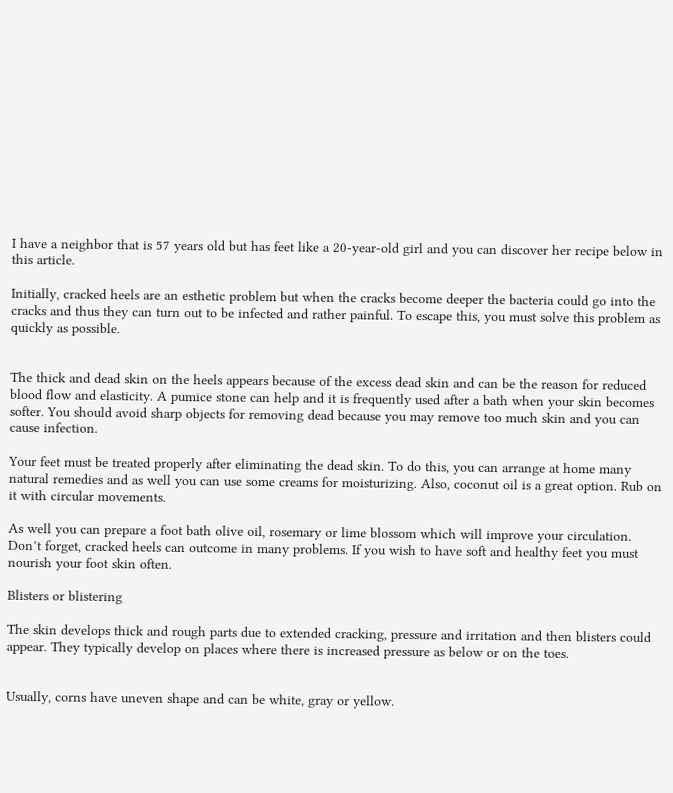I have a neighbor that is 57 years old but has feet like a 20-year-old girl and you can discover her recipe below in this article.

Initially, cracked heels are an esthetic problem but when the cracks become deeper the bacteria could go into the cracks and thus they can turn out to be infected and rather painful. To escape this, you must solve this problem as quickly as possible.


The thick and dead skin on the heels appears because of the excess dead skin and can be the reason for reduced blood flow and elasticity. A pumice stone can help and it is frequently used after a bath when your skin becomes softer. You should avoid sharp objects for removing dead because you may remove too much skin and you can cause infection.

Your feet must be treated properly after eliminating the dead skin. To do this, you can arrange at home many natural remedies and as well you can use some creams for moisturizing. Also, coconut oil is a great option. Rub on it with circular movements.

As well you can prepare a foot bath olive oil, rosemary or lime blossom which will improve your circulation. Don’t forget, cracked heels can outcome in many problems. If you wish to have soft and healthy feet you must nourish your foot skin often.

Blisters or blistering

The skin develops thick and rough parts due to extended cracking, pressure and irritation and then blisters could appear. They typically develop on places where there is increased pressure as below or on the toes.


Usually, corns have uneven shape and can be white, gray or yellow.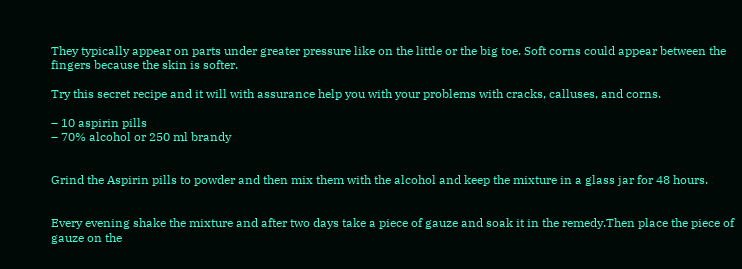They typically appear on parts under greater pressure like on the little or the big toe. Soft corns could appear between the fingers because the skin is softer.

Try this secret recipe and it will with assurance help you with your problems with cracks, calluses, and corns.

– 10 aspirin pills
– 70% alcohol or 250 ml brandy


Grind the Aspirin pills to powder and then mix them with the alcohol and keep the mixture in a glass jar for 48 hours.


Every evening shake the mixture and after two days take a piece of gauze and soak it in the remedy.Then place the piece of gauze on the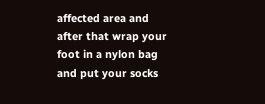affected area and after that wrap your foot in a nylon bag and put your socks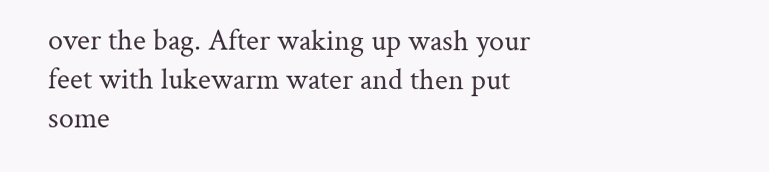over the bag. After waking up wash your feet with lukewarm water and then put some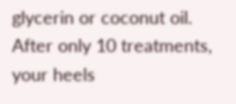glycerin or coconut oil. After only 10 treatments, your heels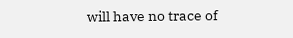will have no trace of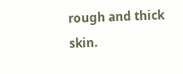rough and thick skin.